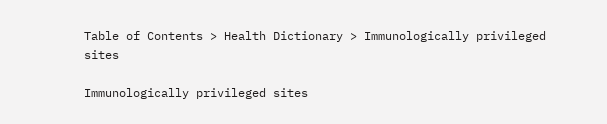Table of Contents > Health Dictionary > Immunologically privileged sites

Immunologically privileged sites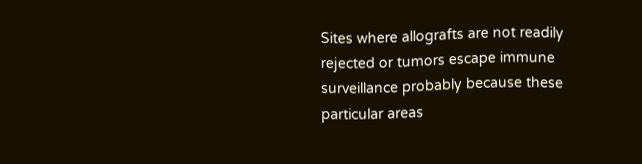Sites where allografts are not readily rejected or tumors escape immune surveillance probably because these particular areas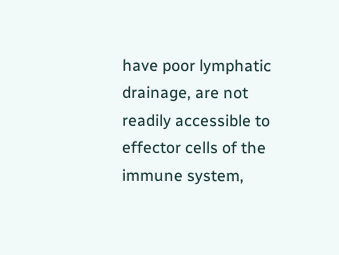have poor lymphatic drainage, are not readily accessible to effector cells of the immune system,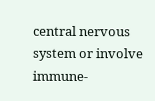central nervous system or involve immune-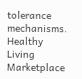tolerance mechanisms.
Healthy Living Marketplace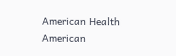American Health
American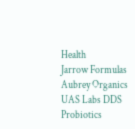Health
Jarrow Formulas
Aubrey Organics
UAS Labs DDS Probiotics